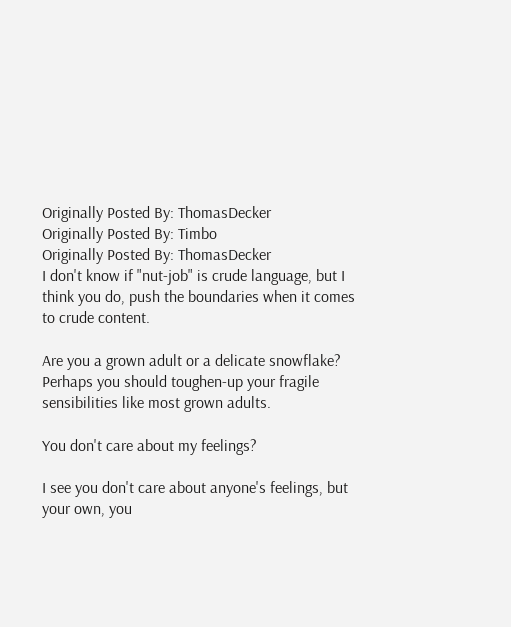Originally Posted By: ThomasDecker
Originally Posted By: Timbo
Originally Posted By: ThomasDecker
I don't know if "nut-job" is crude language, but I think you do, push the boundaries when it comes to crude content.

Are you a grown adult or a delicate snowflake? Perhaps you should toughen-up your fragile sensibilities like most grown adults.

You don't care about my feelings?

I see you don't care about anyone's feelings, but your own, you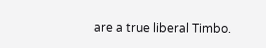are a true liberal Timbo.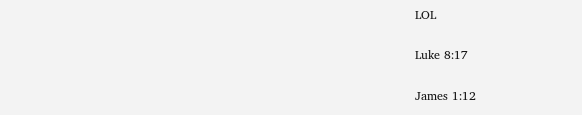LOL

Luke 8:17

James 1:12